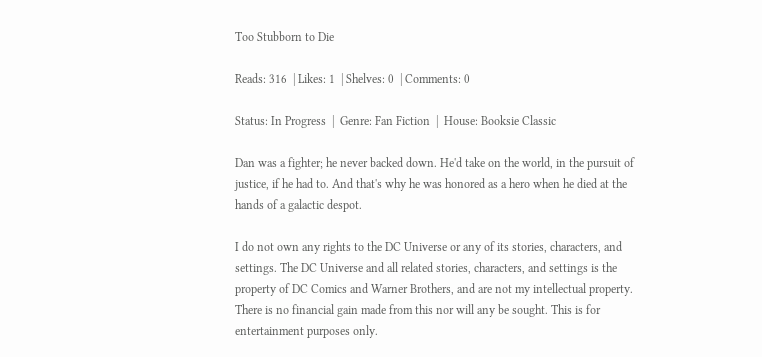Too Stubborn to Die

Reads: 316  | Likes: 1  | Shelves: 0  | Comments: 0

Status: In Progress  |  Genre: Fan Fiction  |  House: Booksie Classic

Dan was a fighter; he never backed down. He'd take on the world, in the pursuit of justice, if he had to. And that's why he was honored as a hero when he died at the hands of a galactic despot.

I do not own any rights to the DC Universe or any of its stories, characters, and settings. The DC Universe and all related stories, characters, and settings is the property of DC Comics and Warner Brothers, and are not my intellectual property. There is no financial gain made from this nor will any be sought. This is for entertainment purposes only.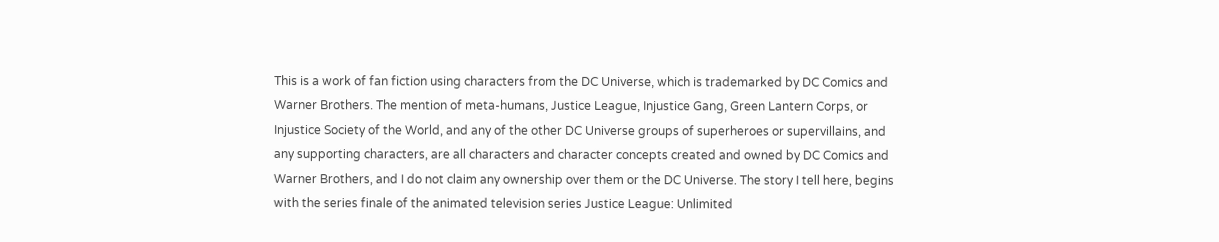This is a work of fan fiction using characters from the DC Universe, which is trademarked by DC Comics and Warner Brothers. The mention of meta-humans, Justice League, Injustice Gang, Green Lantern Corps, or Injustice Society of the World, and any of the other DC Universe groups of superheroes or supervillains, and any supporting characters, are all characters and character concepts created and owned by DC Comics and Warner Brothers, and I do not claim any ownership over them or the DC Universe. The story I tell here, begins with the series finale of the animated television series Justice League: Unlimited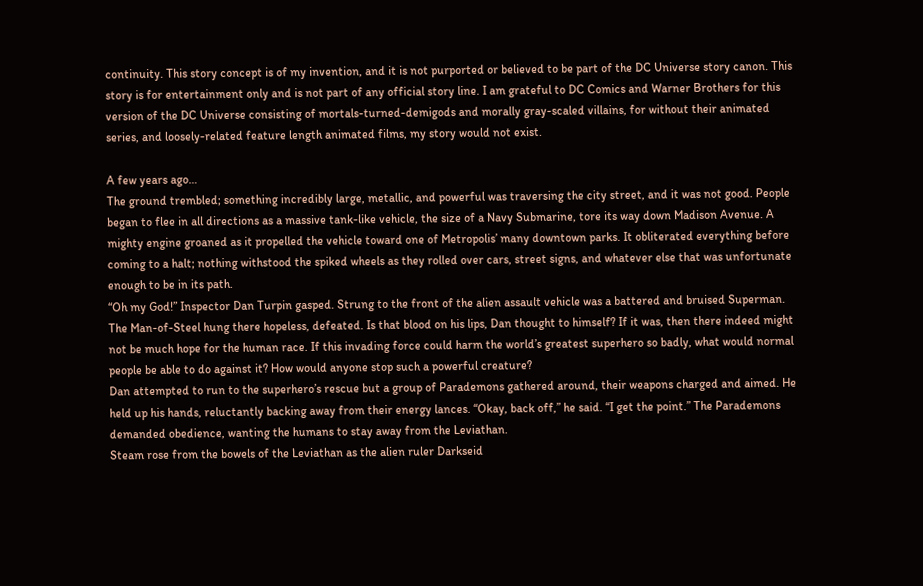continuity. This story concept is of my invention, and it is not purported or believed to be part of the DC Universe story canon. This story is for entertainment only and is not part of any official story line. I am grateful to DC Comics and Warner Brothers for this version of the DC Universe consisting of mortals-turned-demigods and morally gray-scaled villains, for without their animated series, and loosely-related feature length animated films, my story would not exist.

A few years ago…
The ground trembled; something incredibly large, metallic, and powerful was traversing the city street, and it was not good. People began to flee in all directions as a massive tank-like vehicle, the size of a Navy Submarine, tore its way down Madison Avenue. A mighty engine groaned as it propelled the vehicle toward one of Metropolis’ many downtown parks. It obliterated everything before coming to a halt; nothing withstood the spiked wheels as they rolled over cars, street signs, and whatever else that was unfortunate enough to be in its path.
“Oh my God!” Inspector Dan Turpin gasped. Strung to the front of the alien assault vehicle was a battered and bruised Superman. The Man-of-Steel hung there hopeless, defeated. Is that blood on his lips, Dan thought to himself? If it was, then there indeed might not be much hope for the human race. If this invading force could harm the world’s greatest superhero so badly, what would normal people be able to do against it? How would anyone stop such a powerful creature?
Dan attempted to run to the superhero’s rescue but a group of Parademons gathered around, their weapons charged and aimed. He held up his hands, reluctantly backing away from their energy lances. “Okay, back off,” he said. “I get the point.” The Parademons demanded obedience, wanting the humans to stay away from the Leviathan.
Steam rose from the bowels of the Leviathan as the alien ruler Darkseid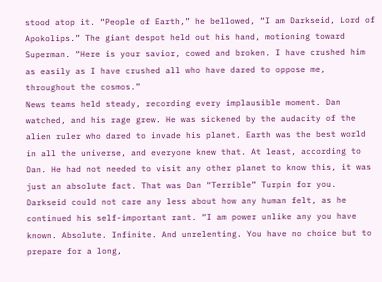stood atop it. “People of Earth,” he bellowed, “I am Darkseid, Lord of Apokolips.” The giant despot held out his hand, motioning toward Superman. “Here is your savior, cowed and broken. I have crushed him as easily as I have crushed all who have dared to oppose me, throughout the cosmos.”
News teams held steady, recording every implausible moment. Dan watched, and his rage grew. He was sickened by the audacity of the alien ruler who dared to invade his planet. Earth was the best world in all the universe, and everyone knew that. At least, according to Dan. He had not needed to visit any other planet to know this, it was just an absolute fact. That was Dan “Terrible” Turpin for you.
Darkseid could not care any less about how any human felt, as he continued his self-important rant. “I am power unlike any you have known. Absolute. Infinite. And unrelenting. You have no choice but to prepare for a long,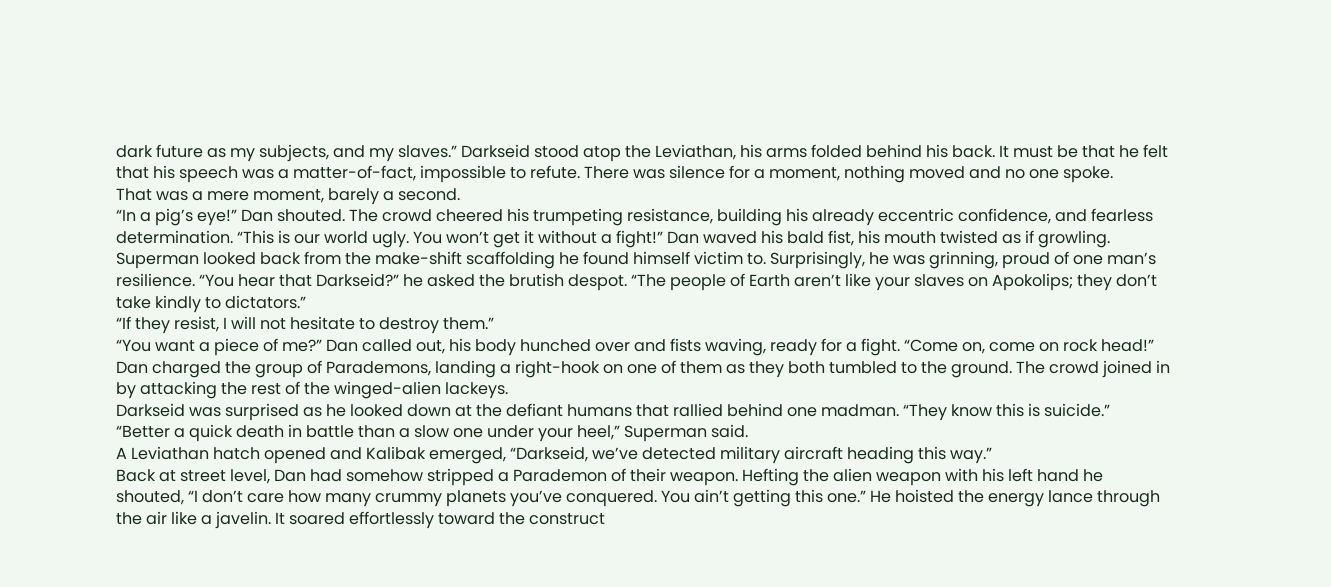dark future as my subjects, and my slaves.” Darkseid stood atop the Leviathan, his arms folded behind his back. It must be that he felt that his speech was a matter-of-fact, impossible to refute. There was silence for a moment, nothing moved and no one spoke.
That was a mere moment, barely a second.
“In a pig’s eye!” Dan shouted. The crowd cheered his trumpeting resistance, building his already eccentric confidence, and fearless determination. “This is our world ugly. You won’t get it without a fight!” Dan waved his bald fist, his mouth twisted as if growling.
Superman looked back from the make-shift scaffolding he found himself victim to. Surprisingly, he was grinning, proud of one man’s resilience. “You hear that Darkseid?” he asked the brutish despot. “The people of Earth aren’t like your slaves on Apokolips; they don’t take kindly to dictators.”
“If they resist, I will not hesitate to destroy them.”
“You want a piece of me?” Dan called out, his body hunched over and fists waving, ready for a fight. “Come on, come on rock head!” Dan charged the group of Parademons, landing a right-hook on one of them as they both tumbled to the ground. The crowd joined in by attacking the rest of the winged-alien lackeys.
Darkseid was surprised as he looked down at the defiant humans that rallied behind one madman. “They know this is suicide.”
“Better a quick death in battle than a slow one under your heel,” Superman said.
A Leviathan hatch opened and Kalibak emerged, “Darkseid, we’ve detected military aircraft heading this way.”
Back at street level, Dan had somehow stripped a Parademon of their weapon. Hefting the alien weapon with his left hand he shouted, “I don’t care how many crummy planets you’ve conquered. You ain’t getting this one.” He hoisted the energy lance through the air like a javelin. It soared effortlessly toward the construct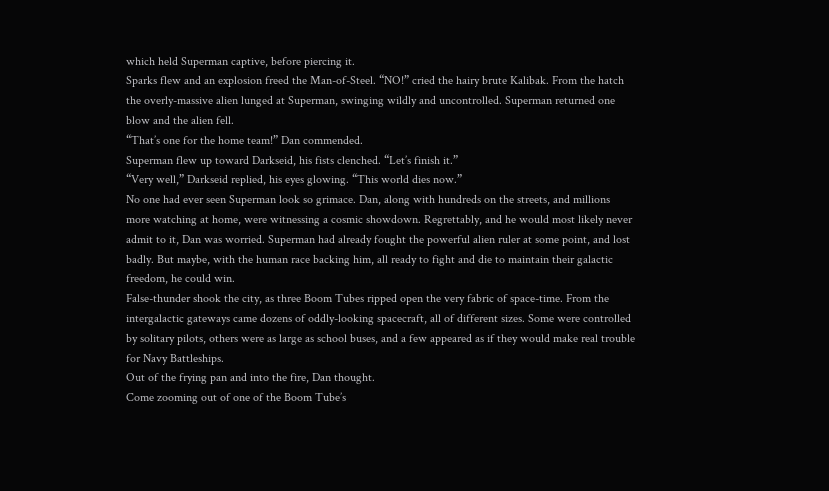which held Superman captive, before piercing it.
Sparks flew and an explosion freed the Man-of-Steel. “NO!” cried the hairy brute Kalibak. From the hatch the overly-massive alien lunged at Superman, swinging wildly and uncontrolled. Superman returned one blow and the alien fell.
“That’s one for the home team!” Dan commended.
Superman flew up toward Darkseid, his fists clenched. “Let’s finish it.”
“Very well,” Darkseid replied, his eyes glowing. “This world dies now.”
No one had ever seen Superman look so grimace. Dan, along with hundreds on the streets, and millions more watching at home, were witnessing a cosmic showdown. Regrettably, and he would most likely never admit to it, Dan was worried. Superman had already fought the powerful alien ruler at some point, and lost badly. But maybe, with the human race backing him, all ready to fight and die to maintain their galactic freedom, he could win.
False-thunder shook the city, as three Boom Tubes ripped open the very fabric of space-time. From the intergalactic gateways came dozens of oddly-looking spacecraft, all of different sizes. Some were controlled by solitary pilots, others were as large as school buses, and a few appeared as if they would make real trouble for Navy Battleships.
Out of the frying pan and into the fire, Dan thought.
Come zooming out of one of the Boom Tube’s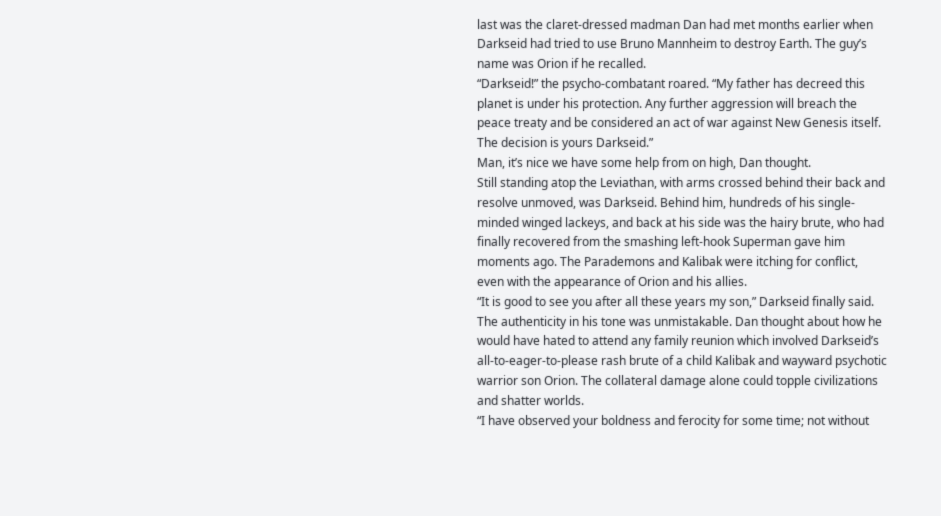last was the claret-dressed madman Dan had met months earlier when Darkseid had tried to use Bruno Mannheim to destroy Earth. The guy’s name was Orion if he recalled.
“Darkseid!” the psycho-combatant roared. “My father has decreed this planet is under his protection. Any further aggression will breach the peace treaty and be considered an act of war against New Genesis itself. The decision is yours Darkseid.”
Man, it’s nice we have some help from on high, Dan thought.
Still standing atop the Leviathan, with arms crossed behind their back and resolve unmoved, was Darkseid. Behind him, hundreds of his single-minded winged lackeys, and back at his side was the hairy brute, who had finally recovered from the smashing left-hook Superman gave him moments ago. The Parademons and Kalibak were itching for conflict, even with the appearance of Orion and his allies.
“It is good to see you after all these years my son,” Darkseid finally said. The authenticity in his tone was unmistakable. Dan thought about how he would have hated to attend any family reunion which involved Darkseid’s all-to-eager-to-please rash brute of a child Kalibak and wayward psychotic warrior son Orion. The collateral damage alone could topple civilizations and shatter worlds.
“I have observed your boldness and ferocity for some time; not without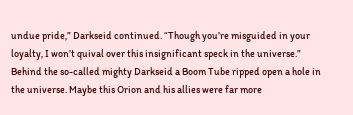undue pride,” Darkseid continued. “Though you’re misguided in your loyalty, I won’t quival over this insignificant speck in the universe.” Behind the so-called mighty Darkseid a Boom Tube ripped open a hole in the universe. Maybe this Orion and his allies were far more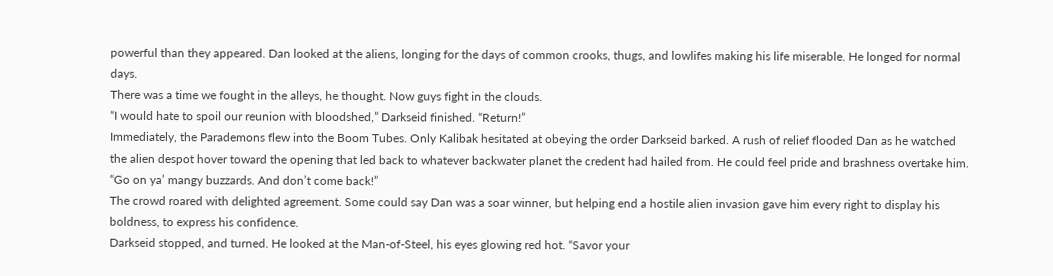powerful than they appeared. Dan looked at the aliens, longing for the days of common crooks, thugs, and lowlifes making his life miserable. He longed for normal days.
There was a time we fought in the alleys, he thought. Now guys fight in the clouds.
“I would hate to spoil our reunion with bloodshed,” Darkseid finished. “Return!”
Immediately, the Parademons flew into the Boom Tubes. Only Kalibak hesitated at obeying the order Darkseid barked. A rush of relief flooded Dan as he watched the alien despot hover toward the opening that led back to whatever backwater planet the credent had hailed from. He could feel pride and brashness overtake him. “Go on ya’ mangy buzzards. And don’t come back!”
The crowd roared with delighted agreement. Some could say Dan was a soar winner, but helping end a hostile alien invasion gave him every right to display his boldness, to express his confidence.
Darkseid stopped, and turned. He looked at the Man-of-Steel, his eyes glowing red hot. “Savor your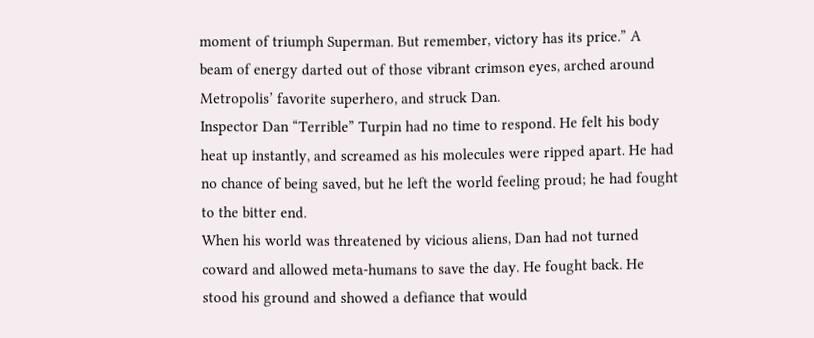moment of triumph Superman. But remember, victory has its price.” A beam of energy darted out of those vibrant crimson eyes, arched around Metropolis’ favorite superhero, and struck Dan.
Inspector Dan “Terrible” Turpin had no time to respond. He felt his body heat up instantly, and screamed as his molecules were ripped apart. He had no chance of being saved, but he left the world feeling proud; he had fought to the bitter end.
When his world was threatened by vicious aliens, Dan had not turned coward and allowed meta-humans to save the day. He fought back. He stood his ground and showed a defiance that would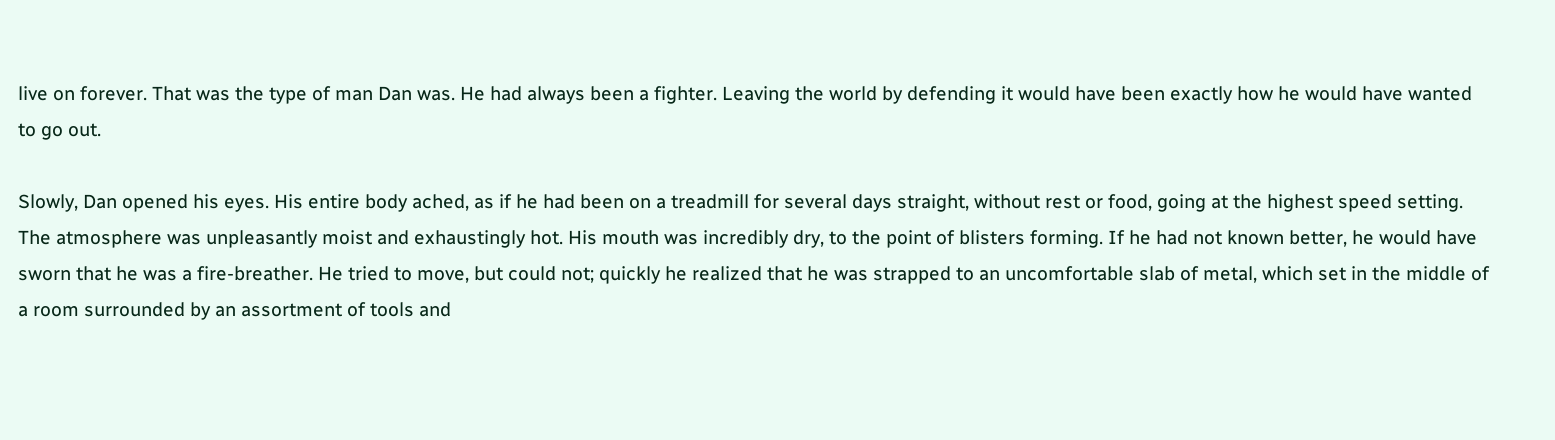live on forever. That was the type of man Dan was. He had always been a fighter. Leaving the world by defending it would have been exactly how he would have wanted to go out.

Slowly, Dan opened his eyes. His entire body ached, as if he had been on a treadmill for several days straight, without rest or food, going at the highest speed setting. The atmosphere was unpleasantly moist and exhaustingly hot. His mouth was incredibly dry, to the point of blisters forming. If he had not known better, he would have sworn that he was a fire-breather. He tried to move, but could not; quickly he realized that he was strapped to an uncomfortable slab of metal, which set in the middle of a room surrounded by an assortment of tools and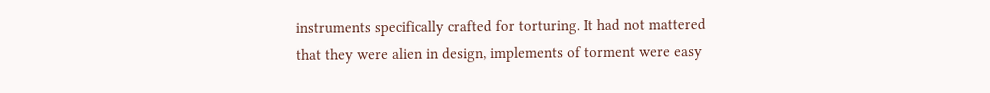instruments specifically crafted for torturing. It had not mattered that they were alien in design, implements of torment were easy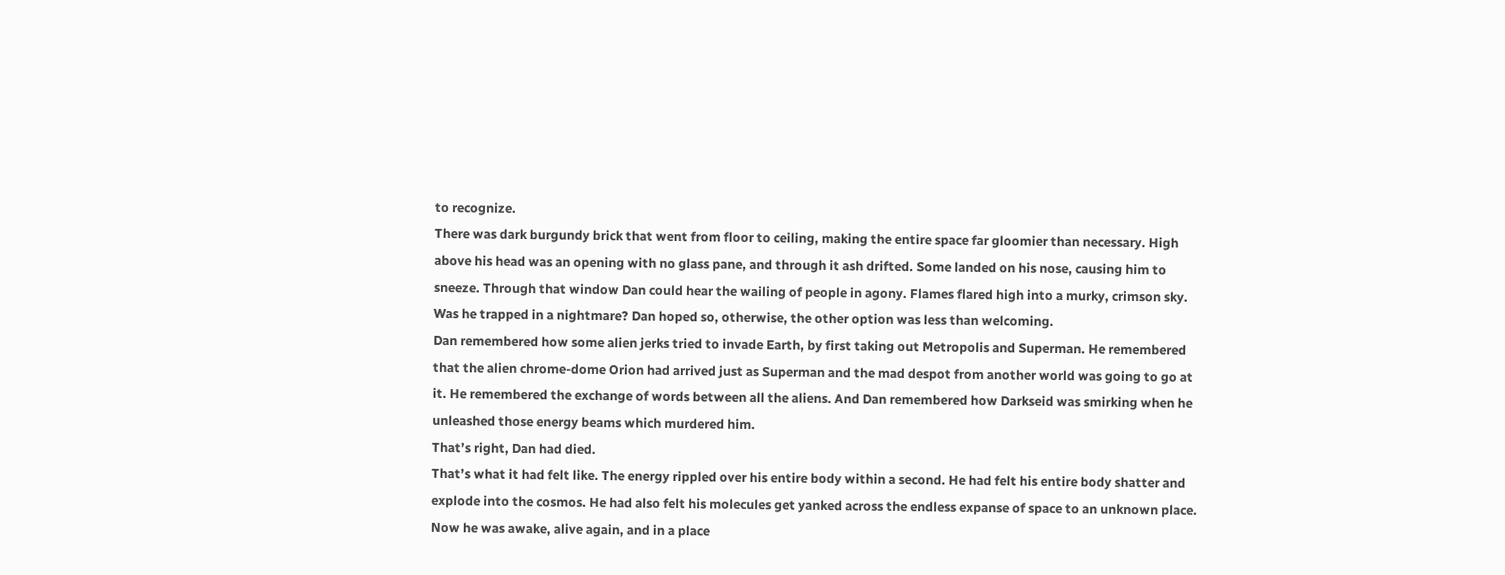to recognize.
There was dark burgundy brick that went from floor to ceiling, making the entire space far gloomier than necessary. High above his head was an opening with no glass pane, and through it ash drifted. Some landed on his nose, causing him to sneeze. Through that window Dan could hear the wailing of people in agony. Flames flared high into a murky, crimson sky. Was he trapped in a nightmare? Dan hoped so, otherwise, the other option was less than welcoming.
Dan remembered how some alien jerks tried to invade Earth, by first taking out Metropolis and Superman. He remembered that the alien chrome-dome Orion had arrived just as Superman and the mad despot from another world was going to go at it. He remembered the exchange of words between all the aliens. And Dan remembered how Darkseid was smirking when he unleashed those energy beams which murdered him.
That’s right, Dan had died.
That’s what it had felt like. The energy rippled over his entire body within a second. He had felt his entire body shatter and explode into the cosmos. He had also felt his molecules get yanked across the endless expanse of space to an unknown place. Now he was awake, alive again, and in a place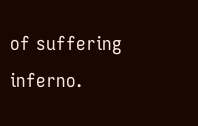of suffering inferno.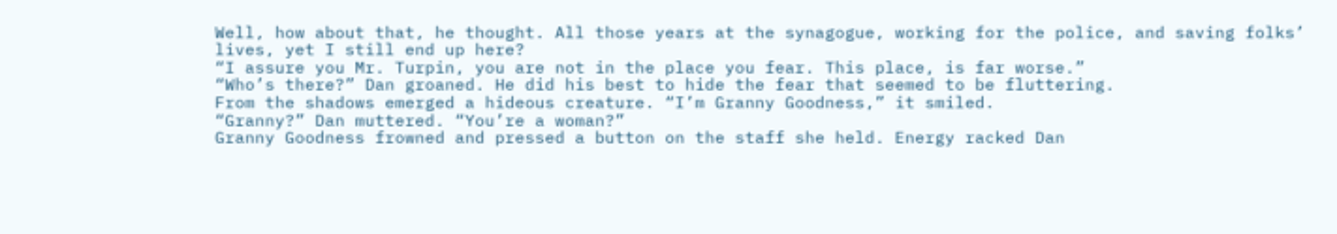Well, how about that, he thought. All those years at the synagogue, working for the police, and saving folks’ lives, yet I still end up here?
“I assure you Mr. Turpin, you are not in the place you fear. This place, is far worse.”
“Who’s there?” Dan groaned. He did his best to hide the fear that seemed to be fluttering.
From the shadows emerged a hideous creature. “I’m Granny Goodness,” it smiled.
“Granny?” Dan muttered. “You’re a woman?”
Granny Goodness frowned and pressed a button on the staff she held. Energy racked Dan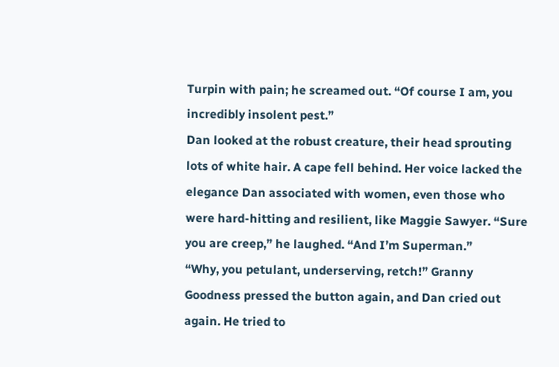Turpin with pain; he screamed out. “Of course I am, you incredibly insolent pest.”
Dan looked at the robust creature, their head sprouting lots of white hair. A cape fell behind. Her voice lacked the elegance Dan associated with women, even those who were hard-hitting and resilient, like Maggie Sawyer. “Sure you are creep,” he laughed. “And I’m Superman.”
“Why, you petulant, underserving, retch!” Granny Goodness pressed the button again, and Dan cried out again. He tried to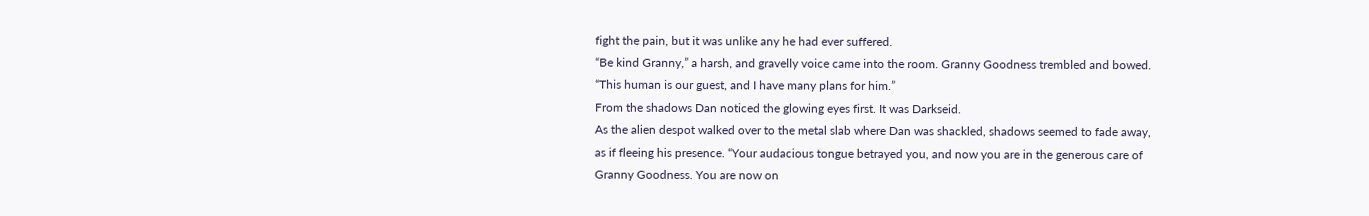fight the pain, but it was unlike any he had ever suffered.
“Be kind Granny,” a harsh, and gravelly voice came into the room. Granny Goodness trembled and bowed. “This human is our guest, and I have many plans for him.”
From the shadows Dan noticed the glowing eyes first. It was Darkseid.
As the alien despot walked over to the metal slab where Dan was shackled, shadows seemed to fade away, as if fleeing his presence. “Your audacious tongue betrayed you, and now you are in the generous care of Granny Goodness. You are now on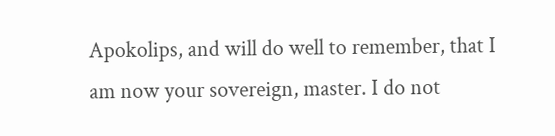Apokolips, and will do well to remember, that I am now your sovereign, master. I do not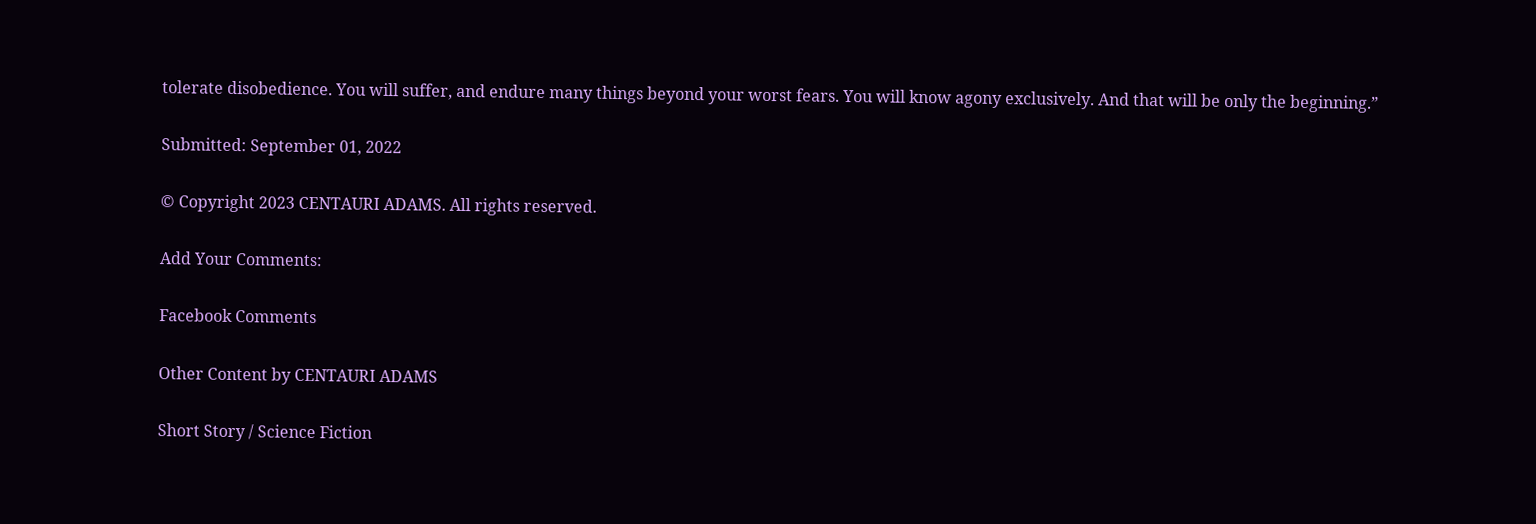tolerate disobedience. You will suffer, and endure many things beyond your worst fears. You will know agony exclusively. And that will be only the beginning.”

Submitted: September 01, 2022

© Copyright 2023 CENTAURI ADAMS. All rights reserved.

Add Your Comments:

Facebook Comments

Other Content by CENTAURI ADAMS

Short Story / Science Fiction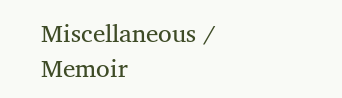Miscellaneous / Memoir